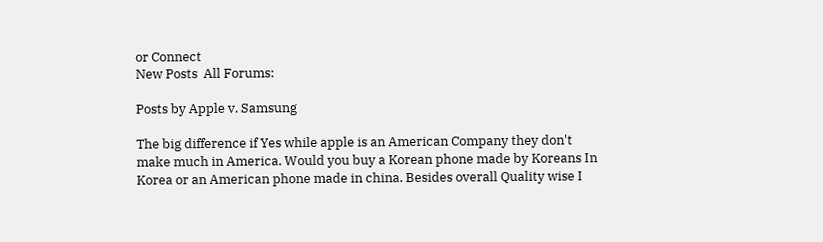or Connect
New Posts  All Forums:

Posts by Apple v. Samsung

The big difference if Yes while apple is an American Company they don't make much in America. Would you buy a Korean phone made by Koreans In Korea or an American phone made in china. Besides overall Quality wise I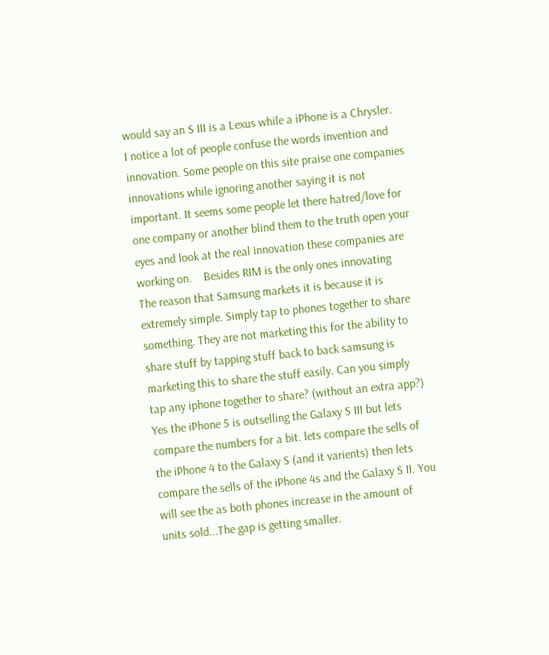would say an S III is a Lexus while a iPhone is a Chrysler.
I notice a lot of people confuse the words invention and innovation. Some people on this site praise one companies innovations while ignoring another saying it is not important. It seems some people let there hatred/love for one company or another blind them to the truth open your eyes and look at the real innovation these companies are working on.    Besides RIM is the only ones innovating
The reason that Samsung markets it is because it is extremely simple. Simply tap to phones together to share something. They are not marketing this for the ability to share stuff by tapping stuff back to back samsung is marketing this to share the stuff easily. Can you simply tap any iphone together to share? (without an extra app?)
Yes the iPhone 5 is outselling the Galaxy S III but lets compare the numbers for a bit. lets compare the sells of the iPhone 4 to the Galaxy S (and it varients) then lets compare the sells of the iPhone 4s and the Galaxy S II. You will see the as both phones increase in the amount of units sold...The gap is getting smaller.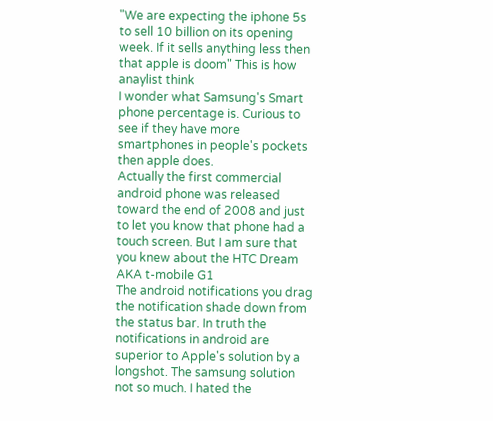"We are expecting the iphone 5s to sell 10 billion on its opening week. If it sells anything less then that apple is doom" This is how anaylist think
I wonder what Samsung's Smart phone percentage is. Curious to see if they have more smartphones in people's pockets then apple does.
Actually the first commercial android phone was released toward the end of 2008 and just to let you know that phone had a touch screen. But I am sure that you knew about the HTC Dream AKA t-mobile G1
The android notifications you drag the notification shade down from the status bar. In truth the notifications in android are superior to Apple's solution by a longshot. The samsung solution not so much. I hated the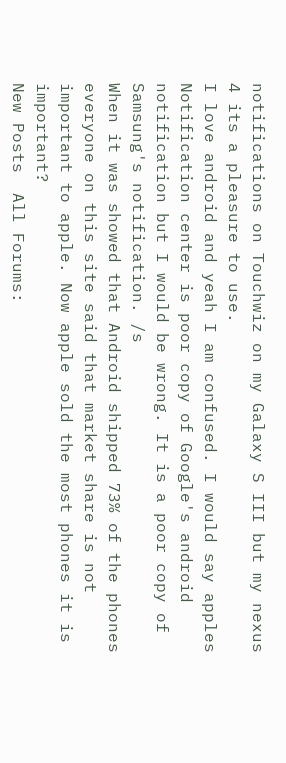notifications on Touchwiz on my Galaxy S III but my nexus 4 its a pleasure to use.
I love android and yeah I am confused. I would say apples Notification center is poor copy of Google's android notification but I would be wrong. It is a poor copy of Samsung's notification. /s
When it was showed that Android shipped 73% of the phones everyone on this site said that market share is not important to apple. Now apple sold the most phones it is important?
New Posts  All Forums: